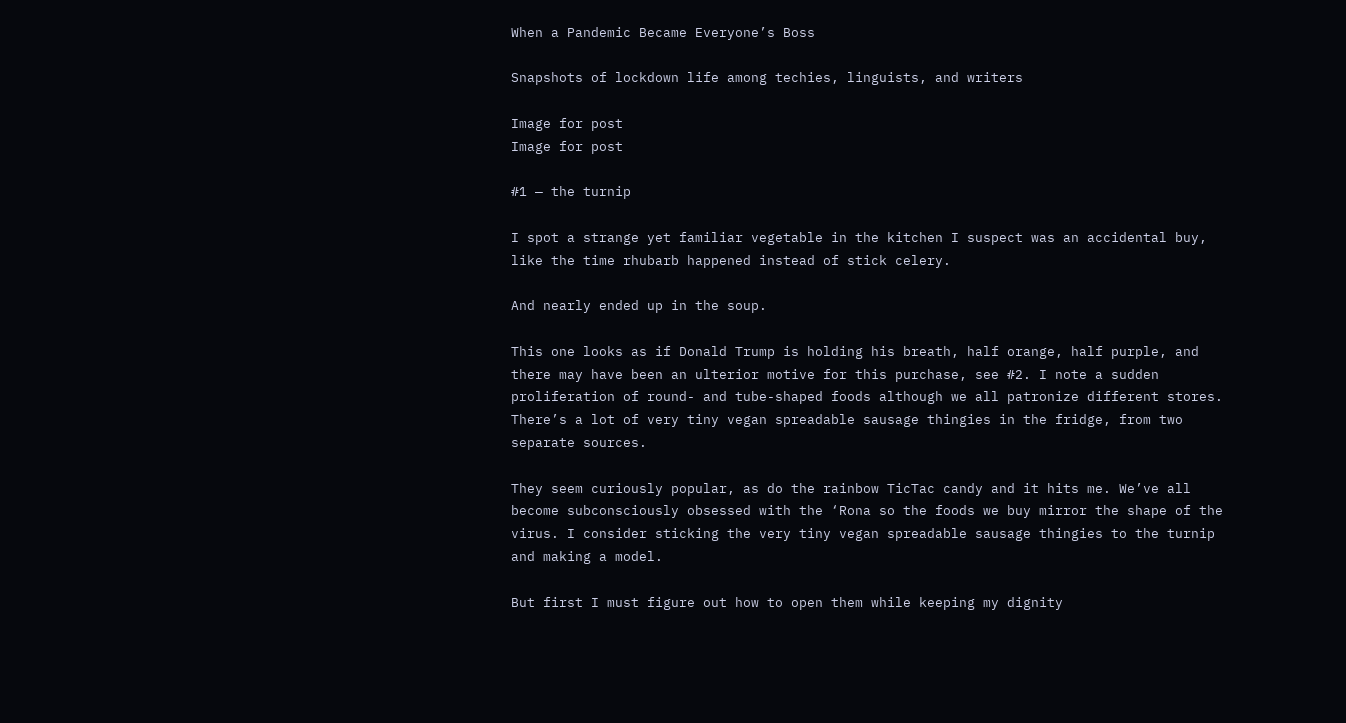When a Pandemic Became Everyone’s Boss

Snapshots of lockdown life among techies, linguists, and writers

Image for post
Image for post

#1 — the turnip

I spot a strange yet familiar vegetable in the kitchen I suspect was an accidental buy, like the time rhubarb happened instead of stick celery.

And nearly ended up in the soup.

This one looks as if Donald Trump is holding his breath, half orange, half purple, and there may have been an ulterior motive for this purchase, see #2. I note a sudden proliferation of round- and tube-shaped foods although we all patronize different stores. There’s a lot of very tiny vegan spreadable sausage thingies in the fridge, from two separate sources.

They seem curiously popular, as do the rainbow TicTac candy and it hits me. We’ve all become subconsciously obsessed with the ‘Rona so the foods we buy mirror the shape of the virus. I consider sticking the very tiny vegan spreadable sausage thingies to the turnip and making a model.

But first I must figure out how to open them while keeping my dignity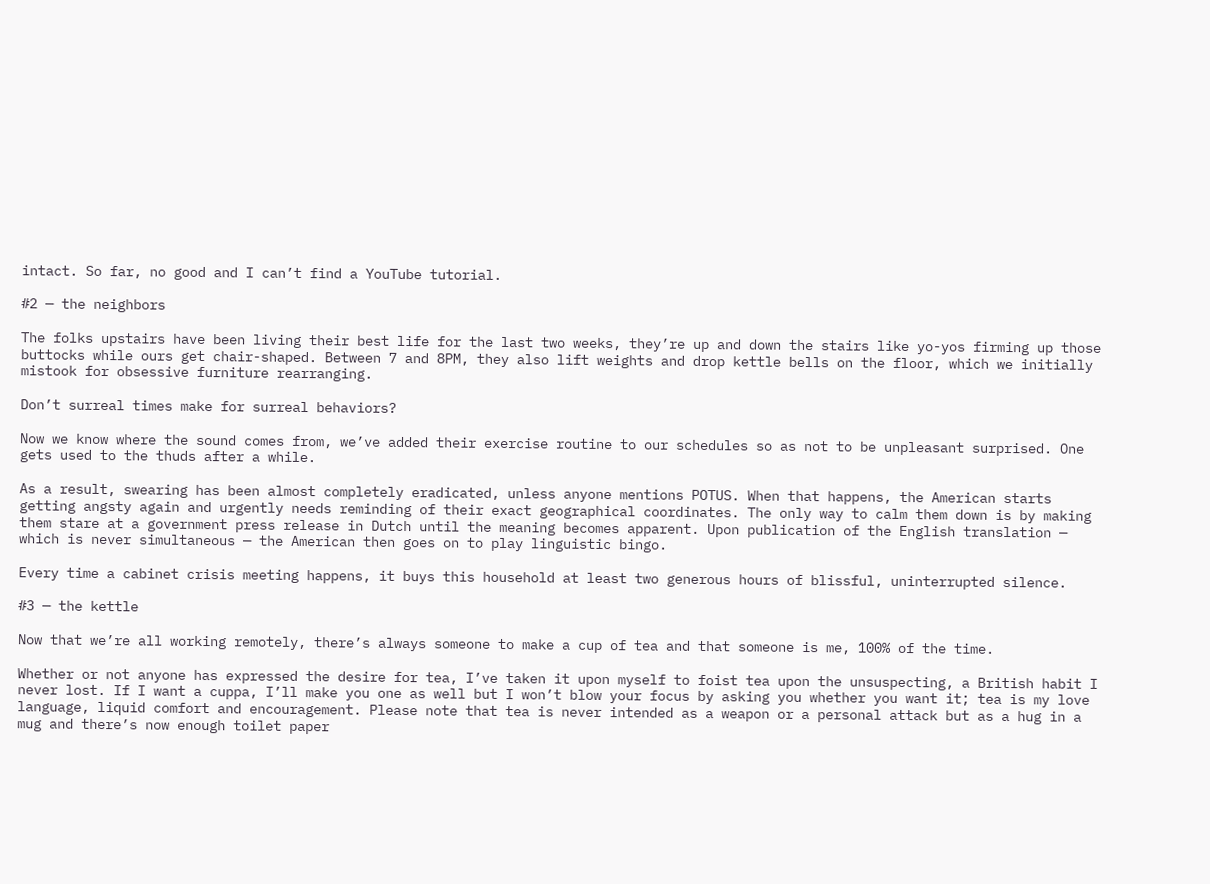intact. So far, no good and I can’t find a YouTube tutorial.

#2 — the neighbors

The folks upstairs have been living their best life for the last two weeks, they’re up and down the stairs like yo-yos firming up those buttocks while ours get chair-shaped. Between 7 and 8PM, they also lift weights and drop kettle bells on the floor, which we initially mistook for obsessive furniture rearranging.

Don’t surreal times make for surreal behaviors?

Now we know where the sound comes from, we’ve added their exercise routine to our schedules so as not to be unpleasant surprised. One gets used to the thuds after a while.

As a result, swearing has been almost completely eradicated, unless anyone mentions POTUS. When that happens, the American starts getting angsty again and urgently needs reminding of their exact geographical coordinates. The only way to calm them down is by making them stare at a government press release in Dutch until the meaning becomes apparent. Upon publication of the English translation — which is never simultaneous — the American then goes on to play linguistic bingo.

Every time a cabinet crisis meeting happens, it buys this household at least two generous hours of blissful, uninterrupted silence.

#3 — the kettle

Now that we’re all working remotely, there’s always someone to make a cup of tea and that someone is me, 100% of the time.

Whether or not anyone has expressed the desire for tea, I’ve taken it upon myself to foist tea upon the unsuspecting, a British habit I never lost. If I want a cuppa, I’ll make you one as well but I won’t blow your focus by asking you whether you want it; tea is my love language, liquid comfort and encouragement. Please note that tea is never intended as a weapon or a personal attack but as a hug in a mug and there’s now enough toilet paper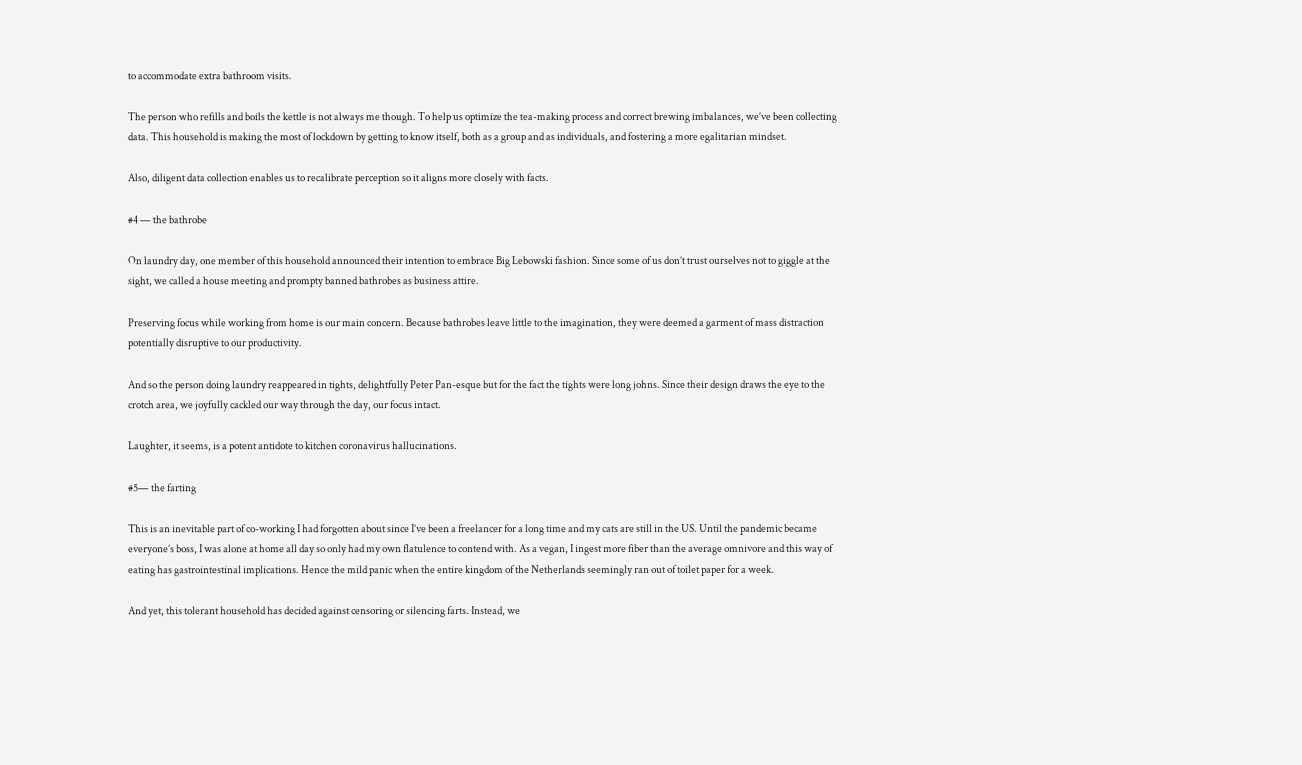to accommodate extra bathroom visits.

The person who refills and boils the kettle is not always me though. To help us optimize the tea-making process and correct brewing imbalances, we’ve been collecting data. This household is making the most of lockdown by getting to know itself, both as a group and as individuals, and fostering a more egalitarian mindset.

Also, diligent data collection enables us to recalibrate perception so it aligns more closely with facts.

#4 — the bathrobe

On laundry day, one member of this household announced their intention to embrace Big Lebowski fashion. Since some of us don’t trust ourselves not to giggle at the sight, we called a house meeting and prompty banned bathrobes as business attire.

Preserving focus while working from home is our main concern. Because bathrobes leave little to the imagination, they were deemed a garment of mass distraction potentially disruptive to our productivity.

And so the person doing laundry reappeared in tights, delightfully Peter Pan-esque but for the fact the tights were long johns. Since their design draws the eye to the crotch area, we joyfully cackled our way through the day, our focus intact.

Laughter, it seems, is a potent antidote to kitchen coronavirus hallucinations.

#5— the farting

This is an inevitable part of co-working I had forgotten about since I’ve been a freelancer for a long time and my cats are still in the US. Until the pandemic became everyone’s boss, I was alone at home all day so only had my own flatulence to contend with. As a vegan, I ingest more fiber than the average omnivore and this way of eating has gastrointestinal implications. Hence the mild panic when the entire kingdom of the Netherlands seemingly ran out of toilet paper for a week.

And yet, this tolerant household has decided against censoring or silencing farts. Instead, we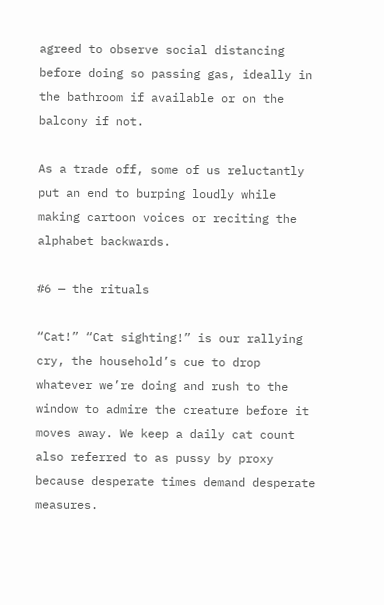agreed to observe social distancing before doing so passing gas, ideally in the bathroom if available or on the balcony if not.

As a trade off, some of us reluctantly put an end to burping loudly while making cartoon voices or reciting the alphabet backwards.

#6 — the rituals

“Cat!” “Cat sighting!” is our rallying cry, the household’s cue to drop whatever we’re doing and rush to the window to admire the creature before it moves away. We keep a daily cat count also referred to as pussy by proxy because desperate times demand desperate measures.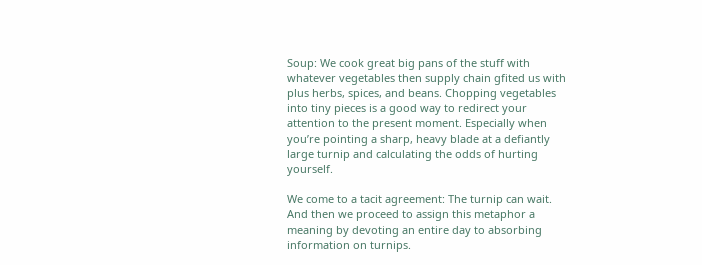Soup: We cook great big pans of the stuff with whatever vegetables then supply chain gfited us with plus herbs, spices, and beans. Chopping vegetables into tiny pieces is a good way to redirect your attention to the present moment. Especially when you’re pointing a sharp, heavy blade at a defiantly large turnip and calculating the odds of hurting yourself.

We come to a tacit agreement: The turnip can wait. And then we proceed to assign this metaphor a meaning by devoting an entire day to absorbing information on turnips.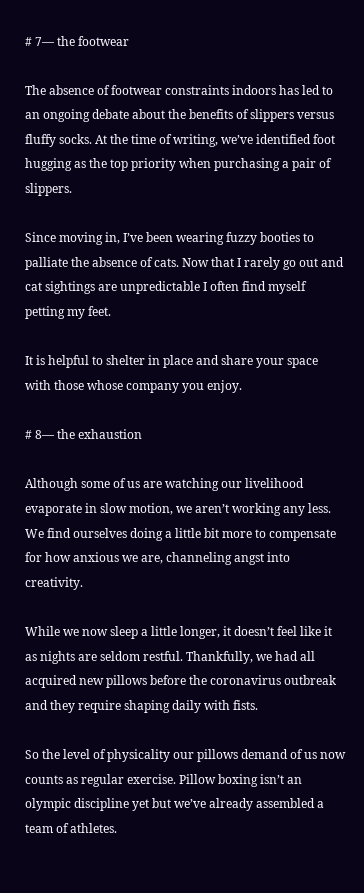# 7— the footwear

The absence of footwear constraints indoors has led to an ongoing debate about the benefits of slippers versus fluffy socks. At the time of writing, we’ve identified foot hugging as the top priority when purchasing a pair of slippers.

Since moving in, I’ve been wearing fuzzy booties to palliate the absence of cats. Now that I rarely go out and cat sightings are unpredictable I often find myself petting my feet.

It is helpful to shelter in place and share your space with those whose company you enjoy.

# 8— the exhaustion

Although some of us are watching our livelihood evaporate in slow motion, we aren’t working any less. We find ourselves doing a little bit more to compensate for how anxious we are, channeling angst into creativity.

While we now sleep a little longer, it doesn’t feel like it as nights are seldom restful. Thankfully, we had all acquired new pillows before the coronavirus outbreak and they require shaping daily with fists.

So the level of physicality our pillows demand of us now counts as regular exercise. Pillow boxing isn’t an olympic discipline yet but we’ve already assembled a team of athletes.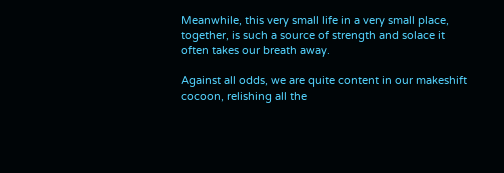Meanwhile, this very small life in a very small place, together, is such a source of strength and solace it often takes our breath away.

Against all odds, we are quite content in our makeshift cocoon, relishing all the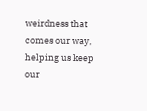weirdness that comes our way, helping us keep our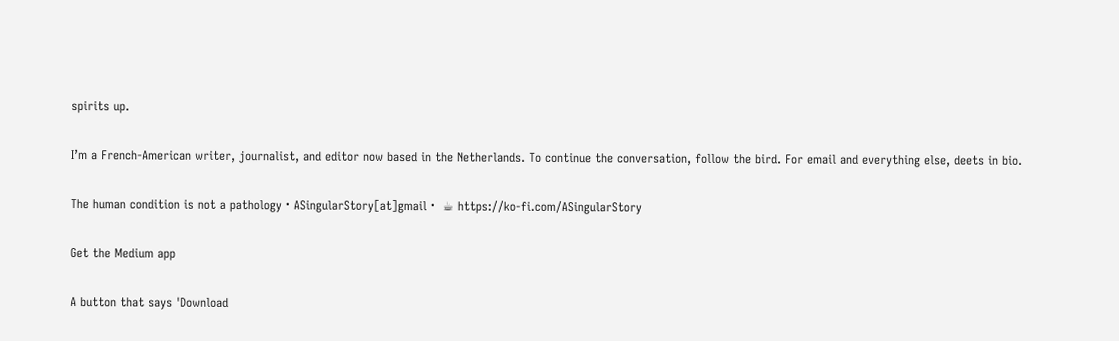spirits up.

I’m a French-American writer, journalist, and editor now based in the Netherlands. To continue the conversation, follow the bird. For email and everything else, deets in bio.

The human condition is not a pathology・ASingularStory[at]gmail・ ☕ https://ko-fi.com/ASingularStory

Get the Medium app

A button that says 'Download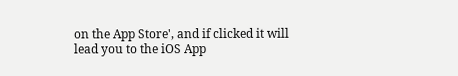on the App Store', and if clicked it will lead you to the iOS App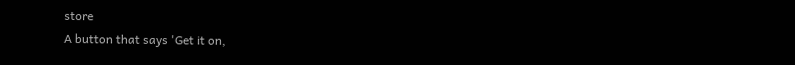store
A button that says 'Get it on,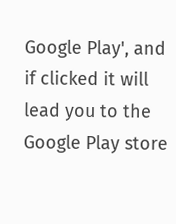Google Play', and if clicked it will lead you to the Google Play store